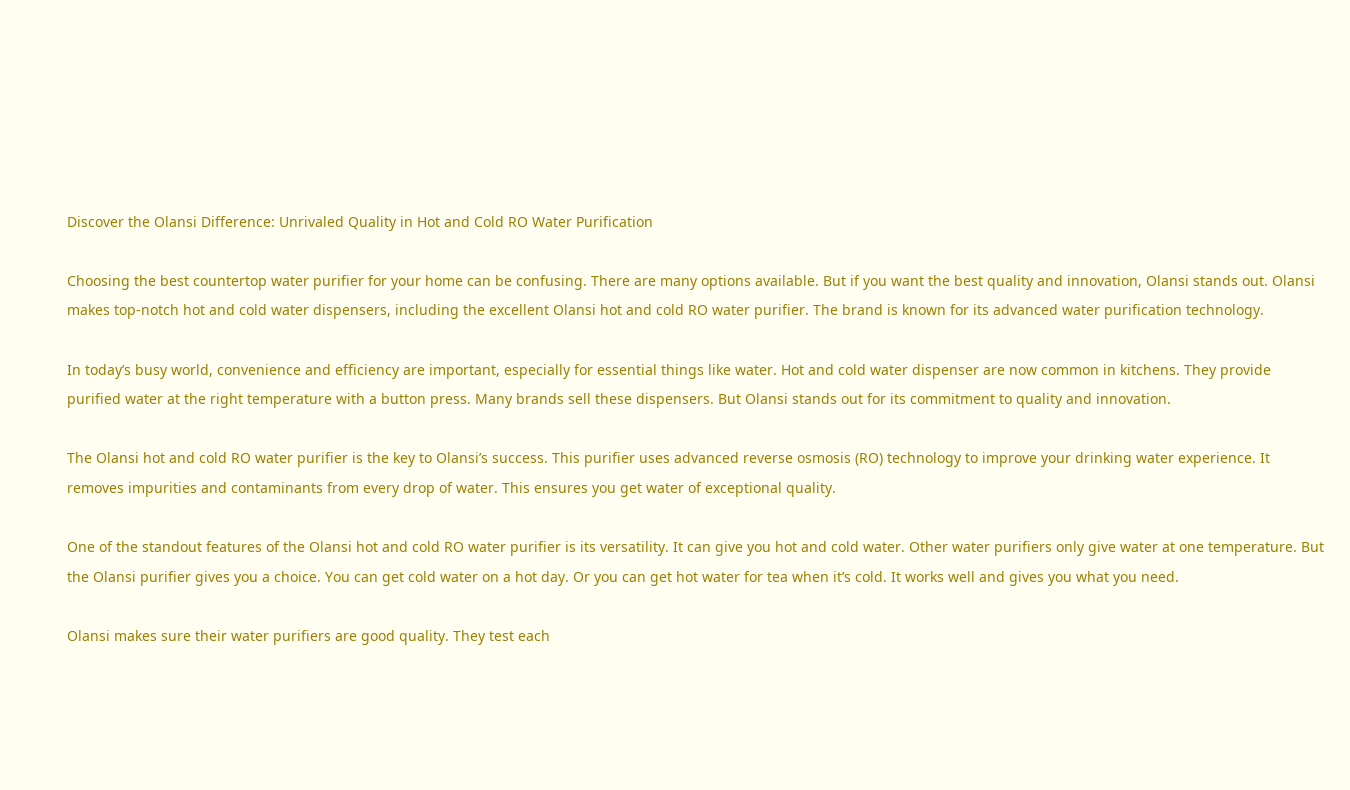Discover the Olansi Difference: Unrivaled Quality in Hot and Cold RO Water Purification

Choosing the best countertop water purifier for your home can be confusing. There are many options available. But if you want the best quality and innovation, Olansi stands out. Olansi makes top-notch hot and cold water dispensers, including the excellent Olansi hot and cold RO water purifier. The brand is known for its advanced water purification technology.

In today’s busy world, convenience and efficiency are important, especially for essential things like water. Hot and cold water dispenser are now common in kitchens. They provide purified water at the right temperature with a button press. Many brands sell these dispensers. But Olansi stands out for its commitment to quality and innovation.

The Olansi hot and cold RO water purifier is the key to Olansi’s success. This purifier uses advanced reverse osmosis (RO) technology to improve your drinking water experience. It removes impurities and contaminants from every drop of water. This ensures you get water of exceptional quality.

One of the standout features of the Olansi hot and cold RO water purifier is its versatility. It can give you hot and cold water. Other water purifiers only give water at one temperature. But the Olansi purifier gives you a choice. You can get cold water on a hot day. Or you can get hot water for tea when it’s cold. It works well and gives you what you need.

Olansi makes sure their water purifiers are good quality. They test each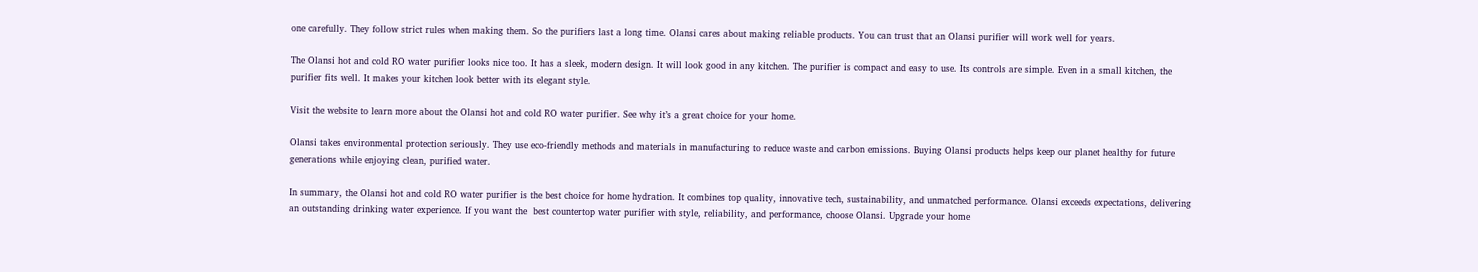one carefully. They follow strict rules when making them. So the purifiers last a long time. Olansi cares about making reliable products. You can trust that an Olansi purifier will work well for years.

The Olansi hot and cold RO water purifier looks nice too. It has a sleek, modern design. It will look good in any kitchen. The purifier is compact and easy to use. Its controls are simple. Even in a small kitchen, the purifier fits well. It makes your kitchen look better with its elegant style.

Visit the website to learn more about the Olansi hot and cold RO water purifier. See why it’s a great choice for your home.

Olansi takes environmental protection seriously. They use eco-friendly methods and materials in manufacturing to reduce waste and carbon emissions. Buying Olansi products helps keep our planet healthy for future generations while enjoying clean, purified water.

In summary, the Olansi hot and cold RO water purifier is the best choice for home hydration. It combines top quality, innovative tech, sustainability, and unmatched performance. Olansi exceeds expectations, delivering an outstanding drinking water experience. If you want the  best countertop water purifier with style, reliability, and performance, choose Olansi. Upgrade your home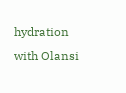hydration with Olansi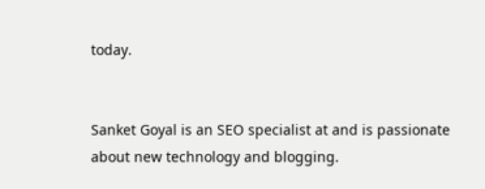today.


Sanket Goyal is an SEO specialist at and is passionate about new technology and blogging.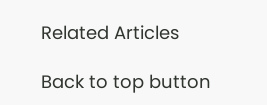Related Articles

Back to top button